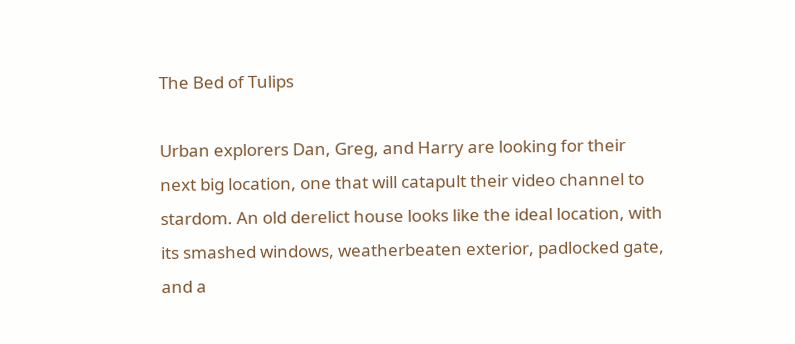The Bed of Tulips

Urban explorers Dan, Greg, and Harry are looking for their next big location, one that will catapult their video channel to stardom. An old derelict house looks like the ideal location, with its smashed windows, weatherbeaten exterior, padlocked gate, and a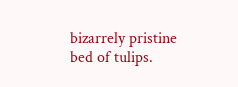bizarrely pristine bed of tulips.